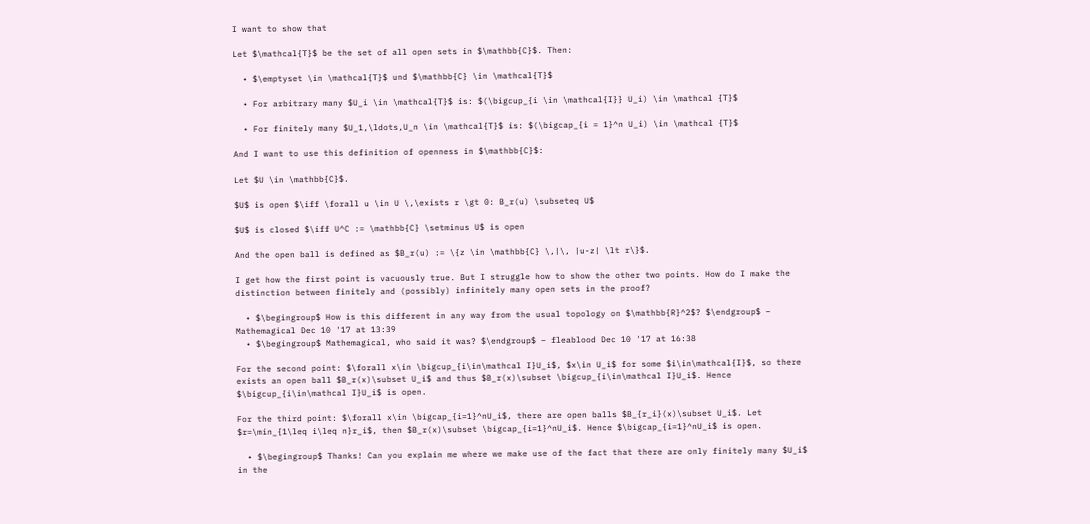I want to show that

Let $\mathcal{T}$ be the set of all open sets in $\mathbb{C}$. Then:

  • $\emptyset \in \mathcal{T}$ und $\mathbb{C} \in \mathcal{T}$

  • For arbitrary many $U_i \in \mathcal{T}$ is: $(\bigcup_{i \in \mathcal{I}} U_i) \in \mathcal {T}$

  • For finitely many $U_1,\ldots,U_n \in \mathcal{T}$ is: $(\bigcap_{i = 1}^n U_i) \in \mathcal {T}$

And I want to use this definition of openness in $\mathbb{C}$:

Let $U \in \mathbb{C}$.

$U$ is open $\iff \forall u \in U \,\exists r \gt 0: B_r(u) \subseteq U$

$U$ is closed $\iff U^C := \mathbb{C} \setminus U$ is open

And the open ball is defined as $B_r(u) := \{z \in \mathbb{C} \,|\, |u-z| \lt r\}$.

I get how the first point is vacuously true. But I struggle how to show the other two points. How do I make the distinction between finitely and (possibly) infinitely many open sets in the proof?

  • $\begingroup$ How is this different in any way from the usual topology on $\mathbb{R}^2$? $\endgroup$ – Mathemagical Dec 10 '17 at 13:39
  • $\begingroup$ Mathemagical, who said it was? $\endgroup$ – fleablood Dec 10 '17 at 16:38

For the second point: $\forall x\in \bigcup_{i\in\mathcal I}U_i$, $x\in U_i$ for some $i\in\mathcal{I}$, so there exists an open ball $B_r(x)\subset U_i$ and thus $B_r(x)\subset \bigcup_{i\in\mathcal I}U_i$. Hence $\bigcup_{i\in\mathcal I}U_i$ is open.

For the third point: $\forall x\in \bigcap_{i=1}^nU_i$, there are open balls $B_{r_i}(x)\subset U_i$. Let $r=\min_{1\leq i\leq n}r_i$, then $B_r(x)\subset \bigcap_{i=1}^nU_i$. Hence $\bigcap_{i=1}^nU_i$ is open.

  • $\begingroup$ Thanks! Can you explain me where we make use of the fact that there are only finitely many $U_i$ in the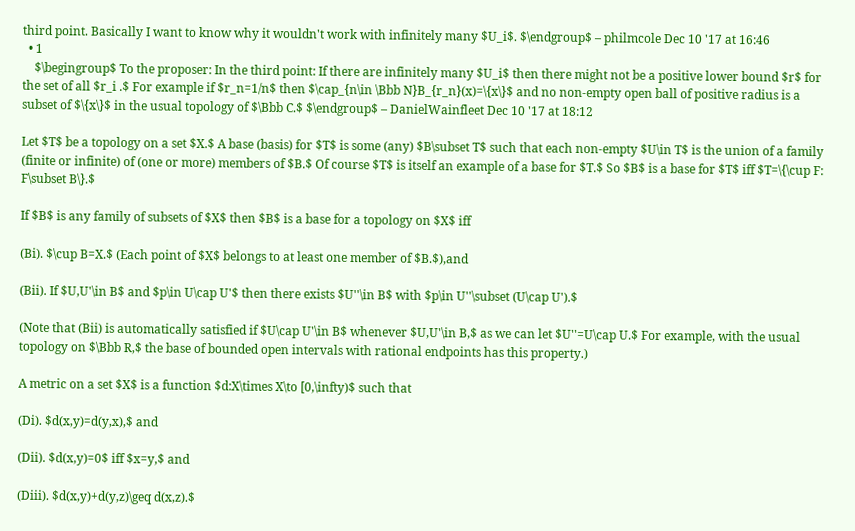third point. Basically I want to know why it wouldn't work with infinitely many $U_i$. $\endgroup$ – philmcole Dec 10 '17 at 16:46
  • 1
    $\begingroup$ To the proposer: In the third point: If there are infinitely many $U_i$ then there might not be a positive lower bound $r$ for the set of all $r_i .$ For example if $r_n=1/n$ then $\cap_{n\in \Bbb N}B_{r_n}(x)=\{x\}$ and no non-empty open ball of positive radius is a subset of $\{x\}$ in the usual topology of $\Bbb C.$ $\endgroup$ – DanielWainfleet Dec 10 '17 at 18:12

Let $T$ be a topology on a set $X.$ A base (basis) for $T$ is some (any) $B\subset T$ such that each non-empty $U\in T$ is the union of a family (finite or infinite) of (one or more) members of $B.$ Of course $T$ is itself an example of a base for $T.$ So $B$ is a base for $T$ iff $T=\{\cup F: F\subset B\}.$

If $B$ is any family of subsets of $X$ then $B$ is a base for a topology on $X$ iff

(Bi). $\cup B=X.$ (Each point of $X$ belongs to at least one member of $B.$),and

(Bii). If $U,U'\in B$ and $p\in U\cap U'$ then there exists $U''\in B$ with $p\in U''\subset (U\cap U').$

(Note that (Bii) is automatically satisfied if $U\cap U'\in B$ whenever $U,U'\in B,$ as we can let $U''=U\cap U.$ For example, with the usual topology on $\Bbb R,$ the base of bounded open intervals with rational endpoints has this property.)

A metric on a set $X$ is a function $d:X\times X\to [0,\infty)$ such that

(Di). $d(x,y)=d(y,x),$ and

(Dii). $d(x,y)=0$ iff $x=y,$ and

(Diii). $d(x,y)+d(y,z)\geq d(x,z).$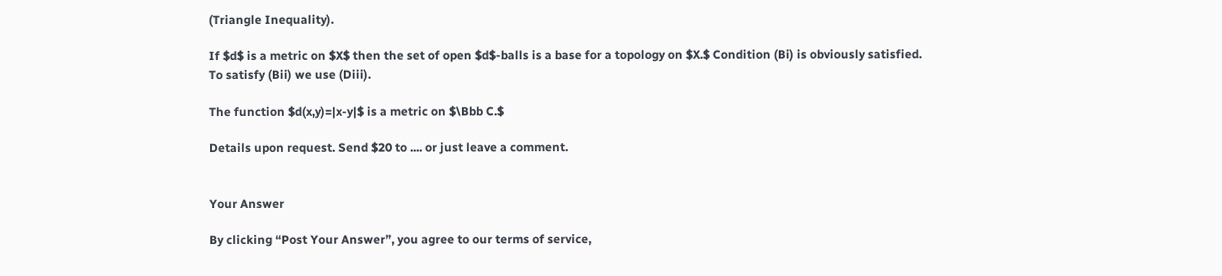(Triangle Inequality).

If $d$ is a metric on $X$ then the set of open $d$-balls is a base for a topology on $X.$ Condition (Bi) is obviously satisfied. To satisfy (Bii) we use (Diii).

The function $d(x,y)=|x-y|$ is a metric on $\Bbb C.$

Details upon request. Send $20 to .... or just leave a comment.


Your Answer

By clicking “Post Your Answer”, you agree to our terms of service,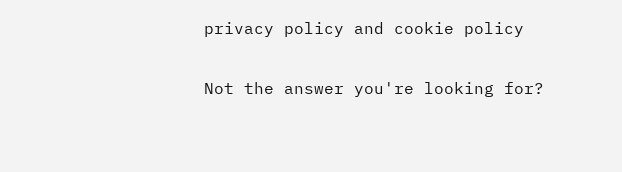privacy policy and cookie policy

Not the answer you're looking for?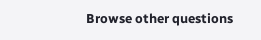Browse other questions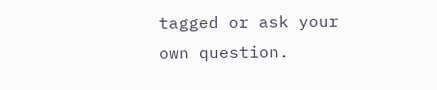tagged or ask your own question.